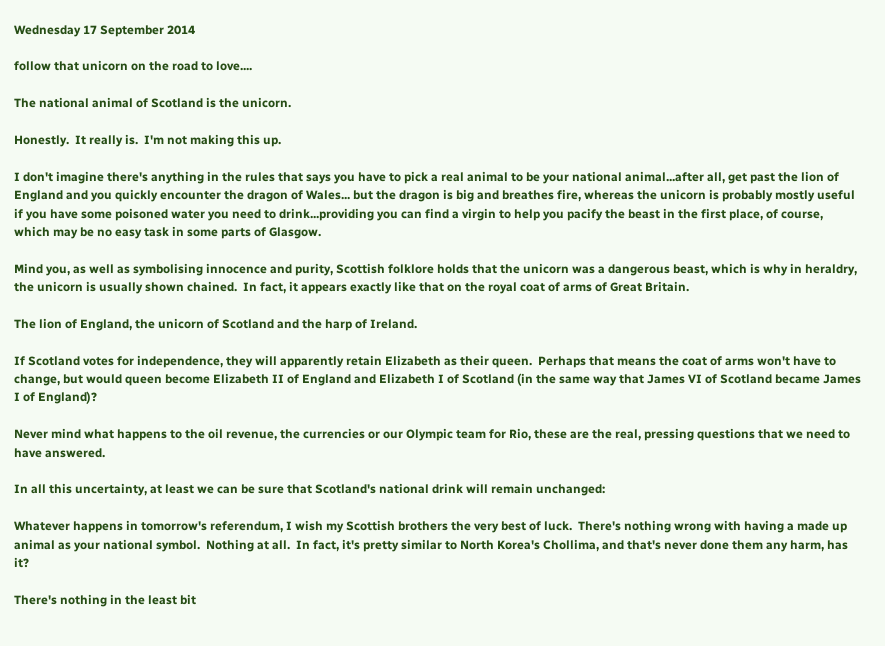Wednesday 17 September 2014

follow that unicorn on the road to love....

The national animal of Scotland is the unicorn.

Honestly.  It really is.  I'm not making this up.

I don't imagine there's anything in the rules that says you have to pick a real animal to be your national animal...after all, get past the lion of England and you quickly encounter the dragon of Wales... but the dragon is big and breathes fire, whereas the unicorn is probably mostly useful if you have some poisoned water you need to drink...providing you can find a virgin to help you pacify the beast in the first place, of course, which may be no easy task in some parts of Glasgow.

Mind you, as well as symbolising innocence and purity, Scottish folklore holds that the unicorn was a dangerous beast, which is why in heraldry, the unicorn is usually shown chained.  In fact, it appears exactly like that on the royal coat of arms of Great Britain.

The lion of England, the unicorn of Scotland and the harp of Ireland.

If Scotland votes for independence, they will apparently retain Elizabeth as their queen.  Perhaps that means the coat of arms won't have to change, but would queen become Elizabeth II of England and Elizabeth I of Scotland (in the same way that James VI of Scotland became James I of England)?

Never mind what happens to the oil revenue, the currencies or our Olympic team for Rio, these are the real, pressing questions that we need to have answered.

In all this uncertainty, at least we can be sure that Scotland's national drink will remain unchanged:

Whatever happens in tomorrow's referendum, I wish my Scottish brothers the very best of luck.  There's nothing wrong with having a made up animal as your national symbol.  Nothing at all.  In fact, it's pretty similar to North Korea's Chollima, and that's never done them any harm, has it?

There's nothing in the least bit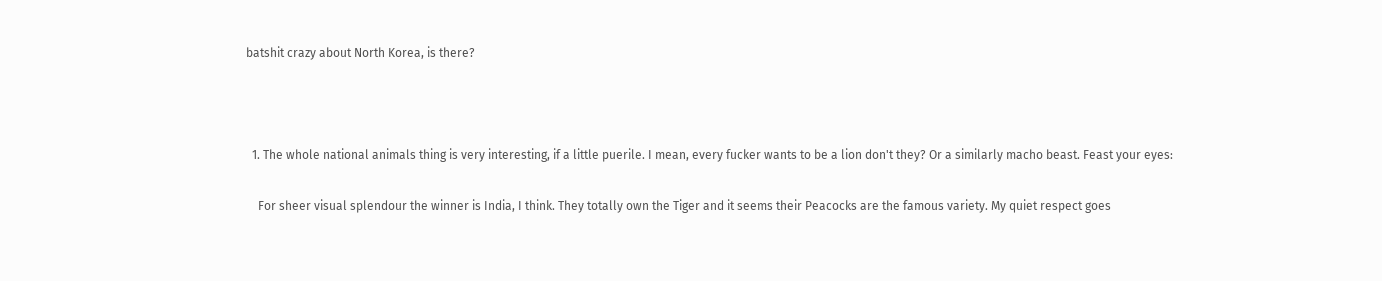batshit crazy about North Korea, is there?



  1. The whole national animals thing is very interesting, if a little puerile. I mean, every fucker wants to be a lion don't they? Or a similarly macho beast. Feast your eyes:

    For sheer visual splendour the winner is India, I think. They totally own the Tiger and it seems their Peacocks are the famous variety. My quiet respect goes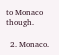to Monaco though.

  2. Monaco.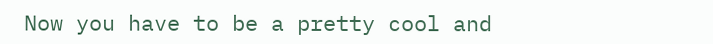Now you have to be a pretty cool and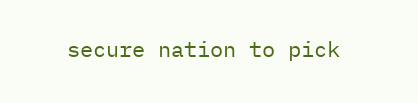secure nation to pick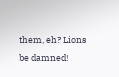them, eh? Lions be damned!